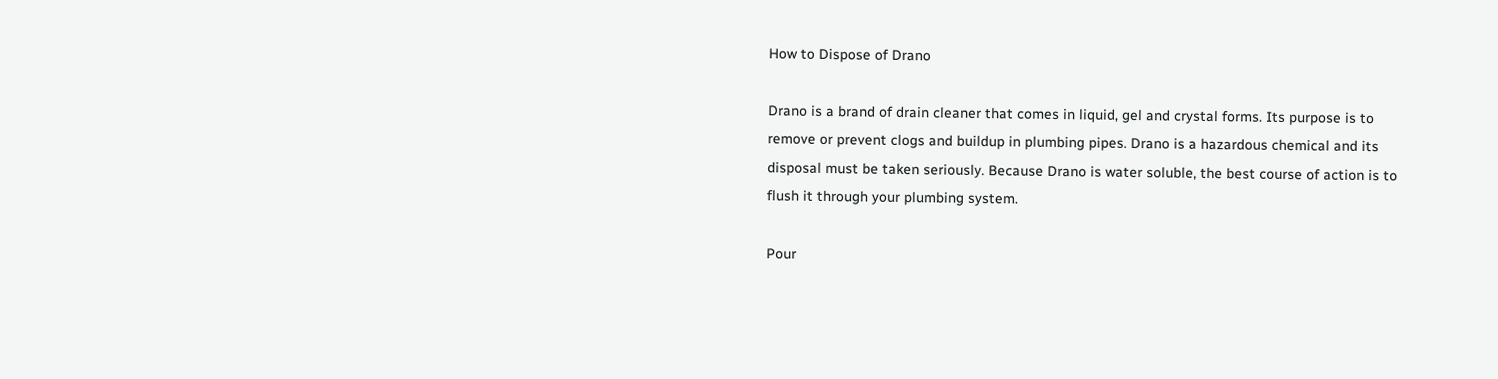How to Dispose of Drano

Drano is a brand of drain cleaner that comes in liquid, gel and crystal forms. Its purpose is to remove or prevent clogs and buildup in plumbing pipes. Drano is a hazardous chemical and its disposal must be taken seriously. Because Drano is water soluble, the best course of action is to flush it through your plumbing system.

Pour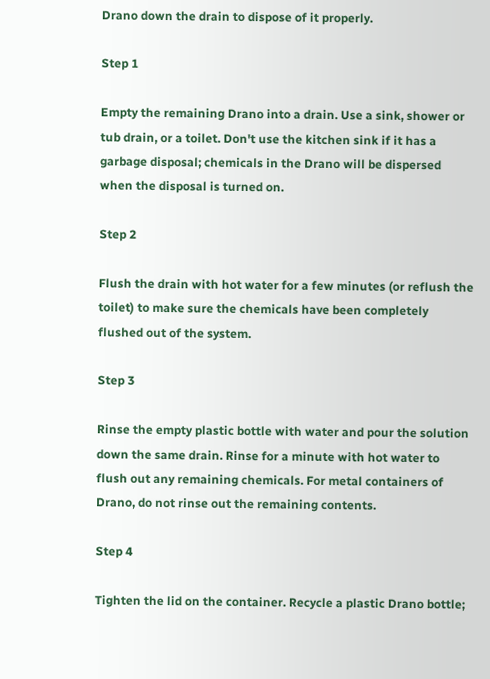Drano down the drain to dispose of it properly.

Step 1

Empty the remaining Drano into a drain. Use a sink, shower or tub drain, or a toilet. Don't use the kitchen sink if it has a garbage disposal; chemicals in the Drano will be dispersed when the disposal is turned on.

Step 2

Flush the drain with hot water for a few minutes (or reflush the toilet) to make sure the chemicals have been completely flushed out of the system.

Step 3

Rinse the empty plastic bottle with water and pour the solution down the same drain. Rinse for a minute with hot water to flush out any remaining chemicals. For metal containers of Drano, do not rinse out the remaining contents.

Step 4

Tighten the lid on the container. Recycle a plastic Drano bottle;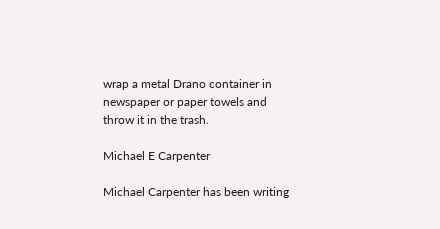wrap a metal Drano container in newspaper or paper towels and throw it in the trash.

Michael E Carpenter

Michael Carpenter has been writing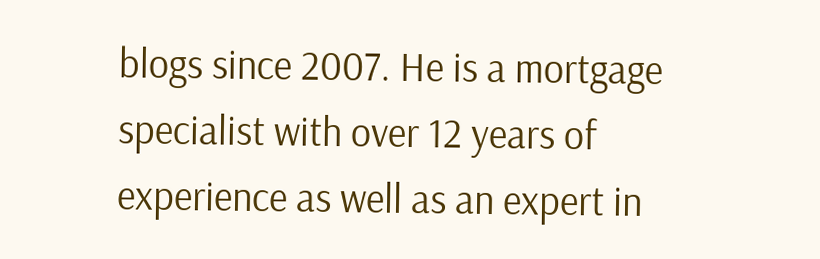blogs since 2007. He is a mortgage specialist with over 12 years of experience as well as an expert in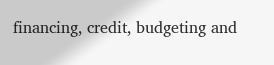financing, credit, budgeting and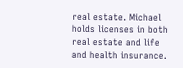real estate. Michael holds licenses in both real estate and life and health insurance.